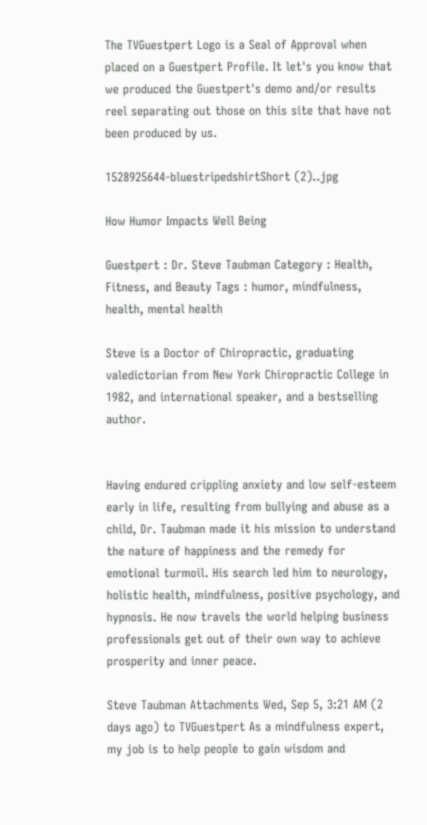The TVGuestpert Logo is a Seal of Approval when placed on a Guestpert Profile. It let's you know that we produced the Guestpert's demo and/or results reel separating out those on this site that have not been produced by us.

1528925644-bluestripedshirtShort (2)..jpg

How Humor Impacts Well Being

Guestpert : Dr. Steve Taubman Category : Health, Fitness, and Beauty Tags : humor, mindfulness, health, mental health

Steve is a Doctor of Chiropractic, graduating valedictorian from New York Chiropractic College in 1982, and international speaker, and a bestselling author.


Having endured crippling anxiety and low self-esteem early in life, resulting from bullying and abuse as a child, Dr. Taubman made it his mission to understand the nature of happiness and the remedy for emotional turmoil. His search led him to neurology, holistic health, mindfulness, positive psychology, and hypnosis. He now travels the world helping business professionals get out of their own way to achieve prosperity and inner peace.

Steve Taubman Attachments Wed, Sep 5, 3:21 AM (2 days ago) to TVGuestpert As a mindfulness expert, my job is to help people to gain wisdom and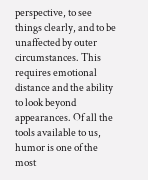perspective, to see things clearly, and to be unaffected by outer circumstances. This requires emotional distance and the ability to look beyond appearances. Of all the tools available to us, humor is one of the most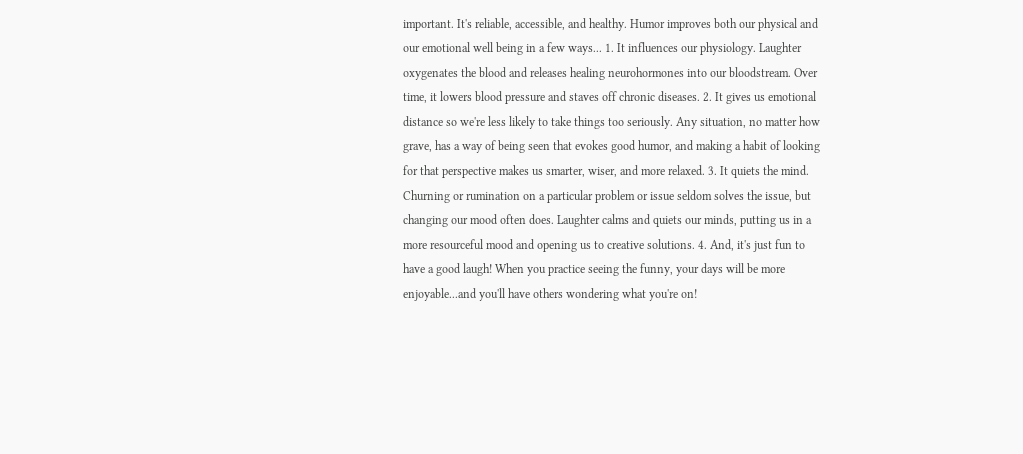important. It's reliable, accessible, and healthy. Humor improves both our physical and our emotional well being in a few ways... 1. It influences our physiology. Laughter oxygenates the blood and releases healing neurohormones into our bloodstream. Over time, it lowers blood pressure and staves off chronic diseases. 2. It gives us emotional distance so we're less likely to take things too seriously. Any situation, no matter how grave, has a way of being seen that evokes good humor, and making a habit of looking for that perspective makes us smarter, wiser, and more relaxed. 3. It quiets the mind. Churning or rumination on a particular problem or issue seldom solves the issue, but changing our mood often does. Laughter calms and quiets our minds, putting us in a more resourceful mood and opening us to creative solutions. 4. And, it's just fun to have a good laugh! When you practice seeing the funny, your days will be more enjoyable...and you'll have others wondering what you're on!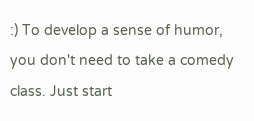:) To develop a sense of humor, you don't need to take a comedy class. Just start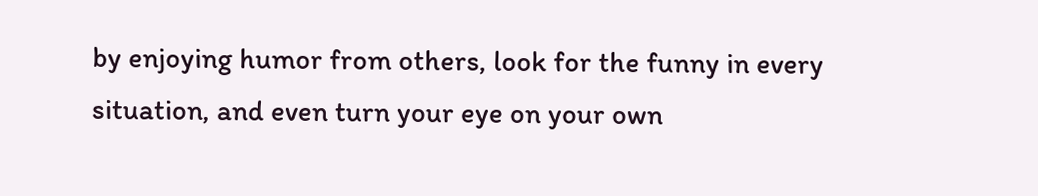by enjoying humor from others, look for the funny in every situation, and even turn your eye on your own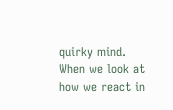quirky mind. When we look at how we react in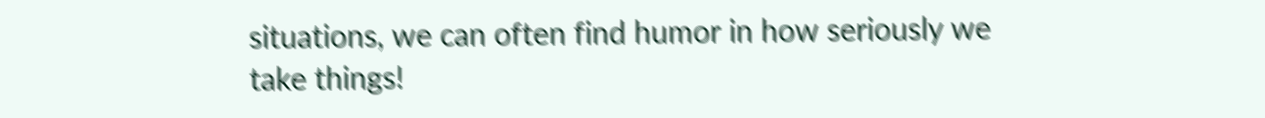situations, we can often find humor in how seriously we take things!